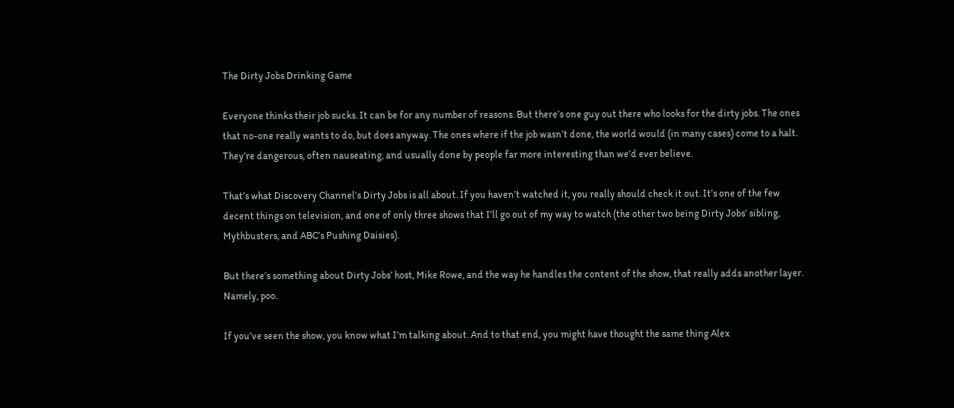The Dirty Jobs Drinking Game

Everyone thinks their job sucks. It can be for any number of reasons. But there’s one guy out there who looks for the dirty jobs. The ones that no-one really wants to do, but does anyway. The ones where if the job wasn’t done, the world would (in many cases) come to a halt. They’re dangerous, often nauseating, and usually done by people far more interesting than we’d ever believe.

That’s what Discovery Channel‘s Dirty Jobs is all about. If you haven’t watched it, you really should check it out. It’s one of the few decent things on television, and one of only three shows that I’ll go out of my way to watch (the other two being Dirty Jobs’ sibling, Mythbusters, and ABC’s Pushing Daisies).

But there’s something about Dirty Jobs’ host, Mike Rowe, and the way he handles the content of the show, that really adds another layer. Namely, poo.

If you’ve seen the show, you know what I’m talking about. And to that end, you might have thought the same thing Alex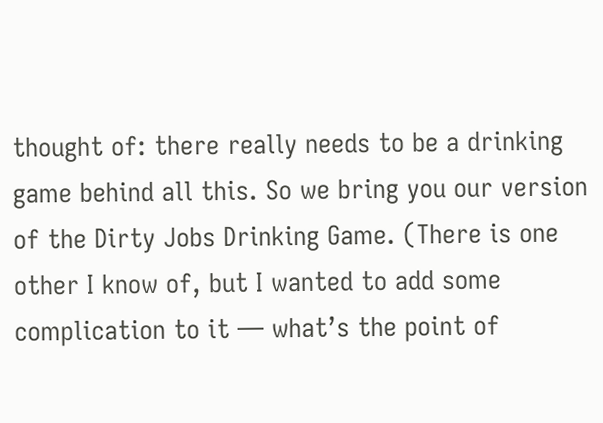thought of: there really needs to be a drinking game behind all this. So we bring you our version of the Dirty Jobs Drinking Game. (There is one other I know of, but I wanted to add some complication to it — what’s the point of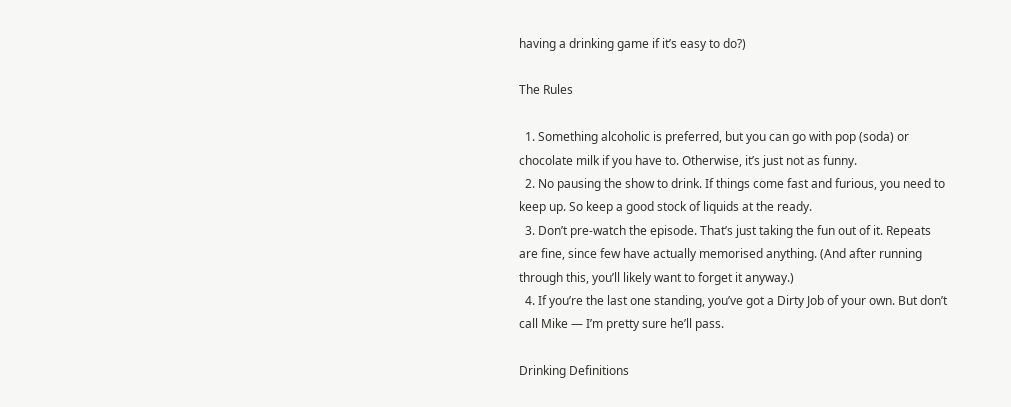having a drinking game if it’s easy to do?)

The Rules

  1. Something alcoholic is preferred, but you can go with pop (soda) or chocolate milk if you have to. Otherwise, it’s just not as funny.
  2. No pausing the show to drink. If things come fast and furious, you need to keep up. So keep a good stock of liquids at the ready.
  3. Don’t pre-watch the episode. That’s just taking the fun out of it. Repeats are fine, since few have actually memorised anything. (And after running through this, you’ll likely want to forget it anyway.)
  4. If you’re the last one standing, you’ve got a Dirty Job of your own. But don’t call Mike — I’m pretty sure he’ll pass.

Drinking Definitions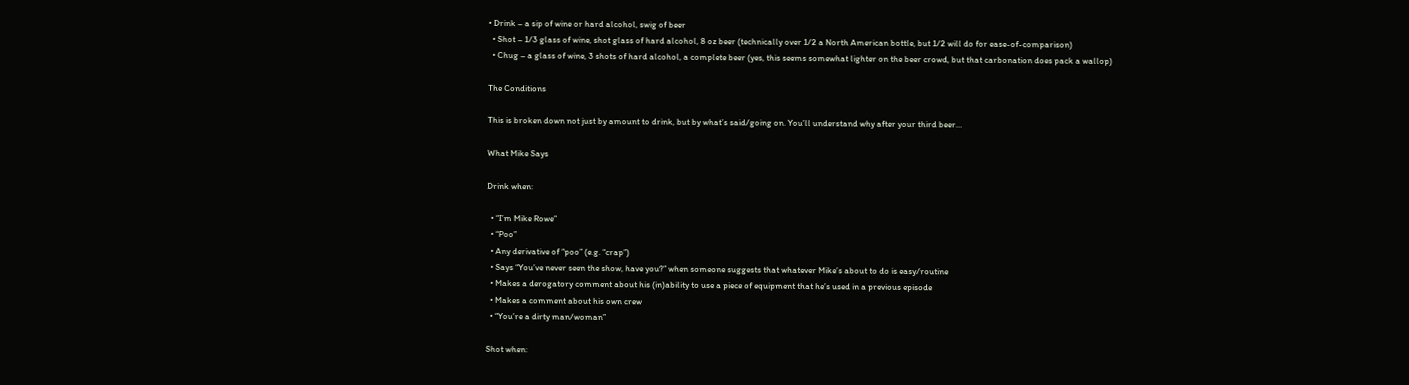• Drink – a sip of wine or hard alcohol, swig of beer
  • Shot – 1/3 glass of wine, shot glass of hard alcohol, 8 oz beer (technically over 1/2 a North American bottle, but 1/2 will do for ease-of-comparison)
  • Chug – a glass of wine, 3 shots of hard alcohol, a complete beer (yes, this seems somewhat lighter on the beer crowd, but that carbonation does pack a wallop)

The Conditions

This is broken down not just by amount to drink, but by what’s said/going on. You’ll understand why after your third beer…

What Mike Says

Drink when:

  • “I’m Mike Rowe”
  • “Poo”
  • Any derivative of “poo” (e.g. “crap”)
  • Says “You’ve never seen the show, have you?” when someone suggests that whatever Mike’s about to do is easy/routine
  • Makes a derogatory comment about his (in)ability to use a piece of equipment that he’s used in a previous episode
  • Makes a comment about his own crew
  • “You’re a dirty man/woman”

Shot when: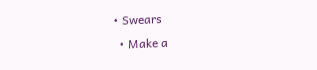• Swears
  • Make a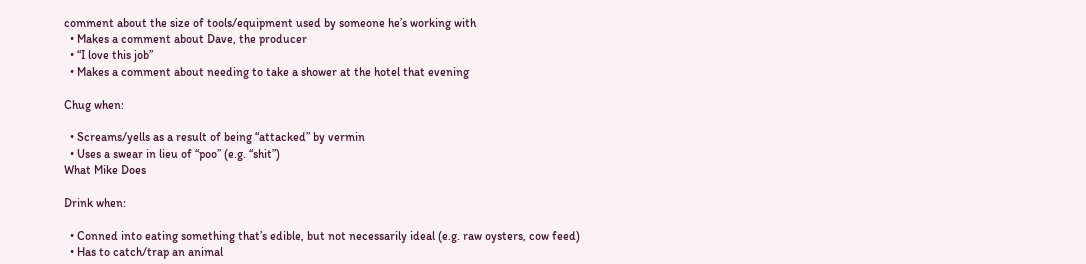comment about the size of tools/equipment used by someone he’s working with
  • Makes a comment about Dave, the producer
  • “I love this job”
  • Makes a comment about needing to take a shower at the hotel that evening

Chug when:

  • Screams/yells as a result of being “attacked” by vermin
  • Uses a swear in lieu of “poo” (e.g. “shit”)
What Mike Does

Drink when:

  • Conned into eating something that’s edible, but not necessarily ideal (e.g. raw oysters, cow feed)
  • Has to catch/trap an animal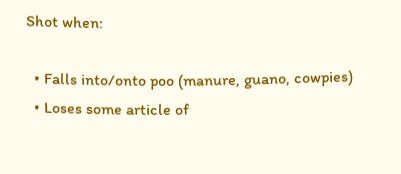Shot when:

  • Falls into/onto poo (manure, guano, cowpies)
  • Loses some article of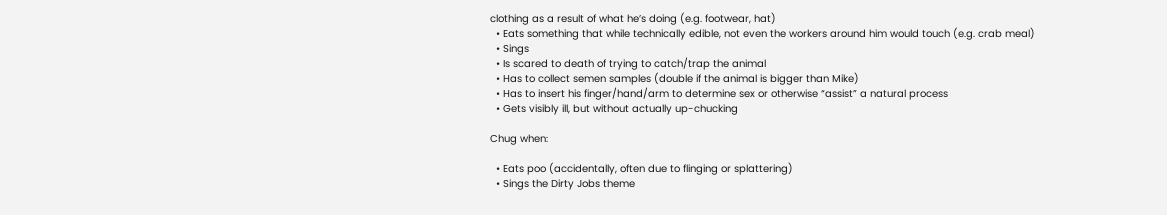clothing as a result of what he’s doing (e.g. footwear, hat)
  • Eats something that while technically edible, not even the workers around him would touch (e.g. crab meal)
  • Sings
  • Is scared to death of trying to catch/trap the animal
  • Has to collect semen samples (double if the animal is bigger than Mike)
  • Has to insert his finger/hand/arm to determine sex or otherwise “assist” a natural process
  • Gets visibly ill, but without actually up-chucking

Chug when:

  • Eats poo (accidentally, often due to flinging or splattering)
  • Sings the Dirty Jobs theme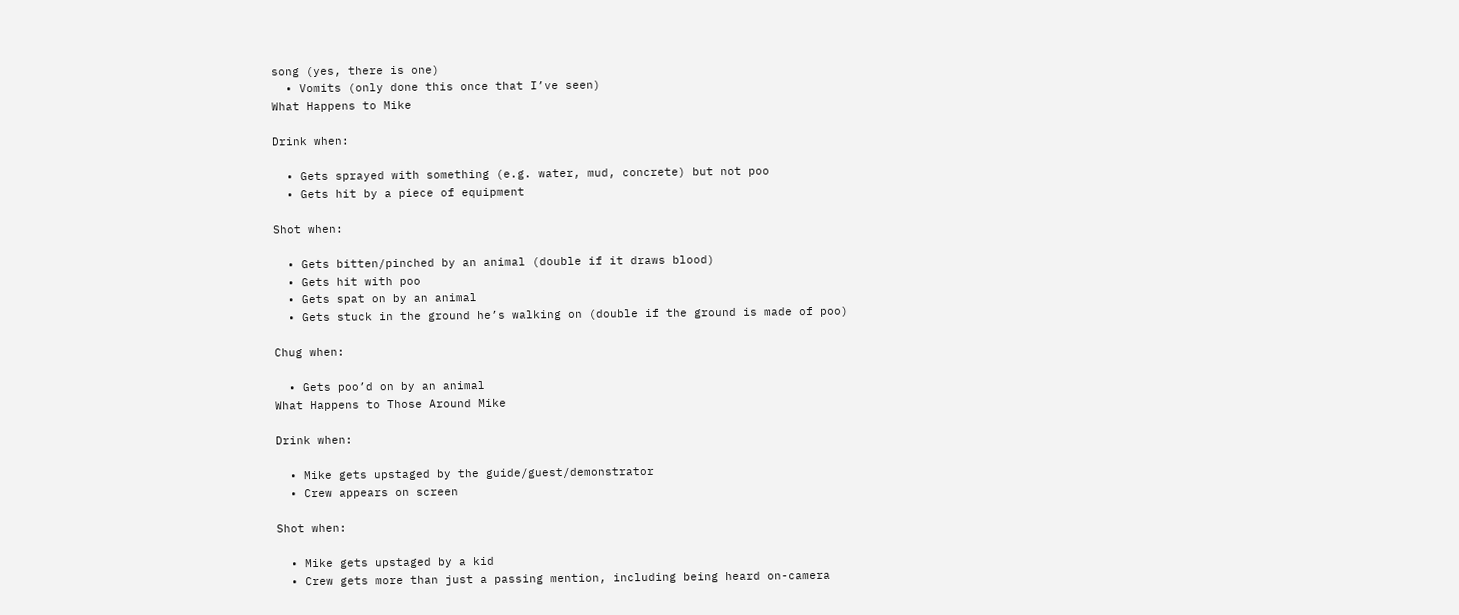song (yes, there is one)
  • Vomits (only done this once that I’ve seen)
What Happens to Mike

Drink when:

  • Gets sprayed with something (e.g. water, mud, concrete) but not poo
  • Gets hit by a piece of equipment

Shot when:

  • Gets bitten/pinched by an animal (double if it draws blood)
  • Gets hit with poo
  • Gets spat on by an animal
  • Gets stuck in the ground he’s walking on (double if the ground is made of poo)

Chug when:

  • Gets poo’d on by an animal
What Happens to Those Around Mike

Drink when:

  • Mike gets upstaged by the guide/guest/demonstrator
  • Crew appears on screen

Shot when:

  • Mike gets upstaged by a kid
  • Crew gets more than just a passing mention, including being heard on-camera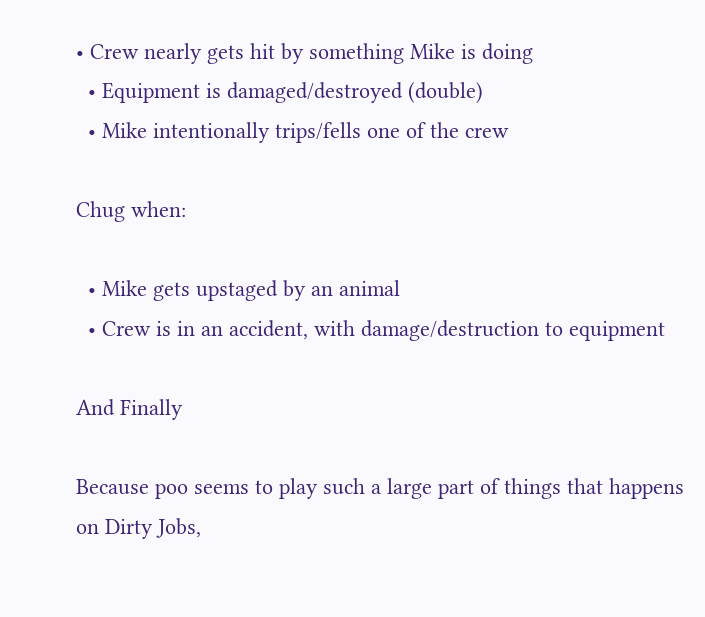• Crew nearly gets hit by something Mike is doing
  • Equipment is damaged/destroyed (double)
  • Mike intentionally trips/fells one of the crew

Chug when:

  • Mike gets upstaged by an animal
  • Crew is in an accident, with damage/destruction to equipment

And Finally

Because poo seems to play such a large part of things that happens on Dirty Jobs,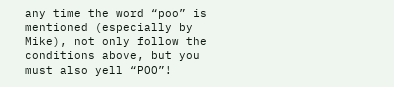any time the word “poo” is mentioned (especially by Mike), not only follow the conditions above, but you must also yell “POO”!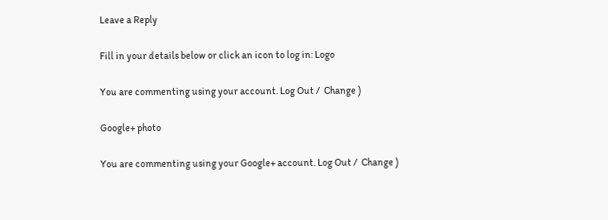Leave a Reply

Fill in your details below or click an icon to log in: Logo

You are commenting using your account. Log Out /  Change )

Google+ photo

You are commenting using your Google+ account. Log Out /  Change )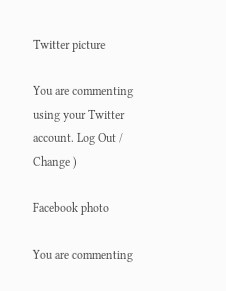Twitter picture

You are commenting using your Twitter account. Log Out /  Change )

Facebook photo

You are commenting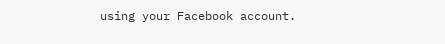using your Facebook account.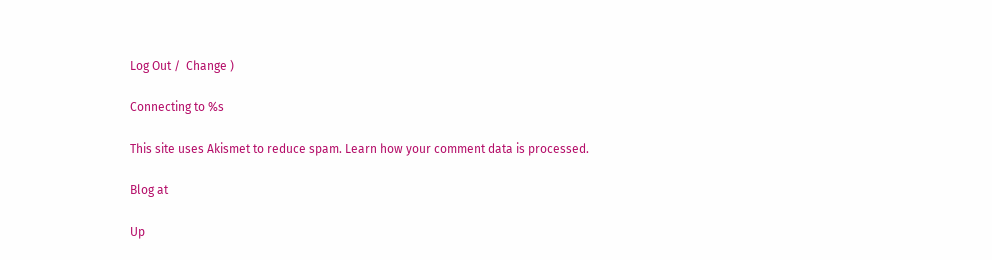Log Out /  Change )

Connecting to %s

This site uses Akismet to reduce spam. Learn how your comment data is processed.

Blog at

Up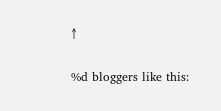↑

%d bloggers like this: